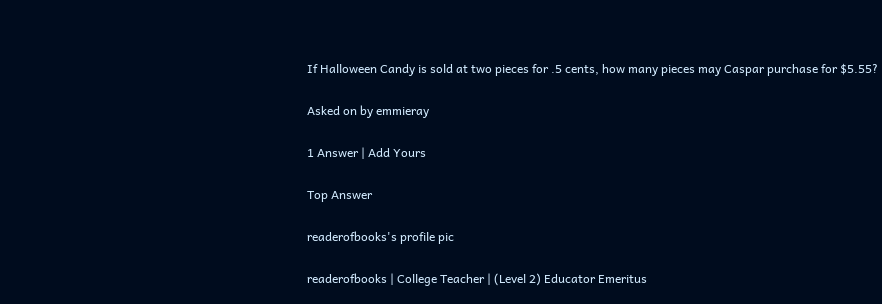If Halloween Candy is sold at two pieces for .5 cents, how many pieces may Caspar purchase for $5.55?

Asked on by emmieray

1 Answer | Add Yours

Top Answer

readerofbooks's profile pic

readerofbooks | College Teacher | (Level 2) Educator Emeritus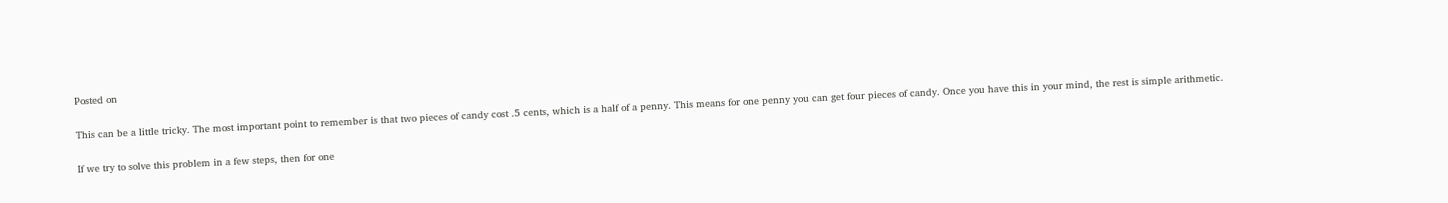Posted on

This can be a little tricky. The most important point to remember is that two pieces of candy cost .5 cents, which is a half of a penny. This means for one penny you can get four pieces of candy. Once you have this in your mind, the rest is simple arithmetic.

If we try to solve this problem in a few steps, then for one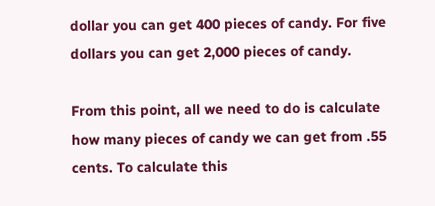dollar you can get 400 pieces of candy. For five dollars you can get 2,000 pieces of candy.

From this point, all we need to do is calculate how many pieces of candy we can get from .55 cents. To calculate this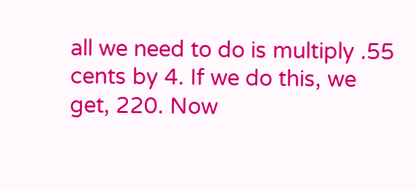all we need to do is multiply .55 cents by 4. If we do this, we get, 220. Now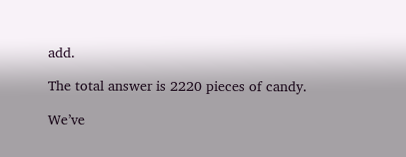add.

The total answer is 2220 pieces of candy.

We’ve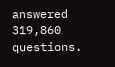answered 319,860 questions.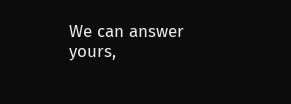We can answer yours,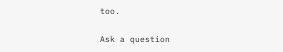too.

Ask a question